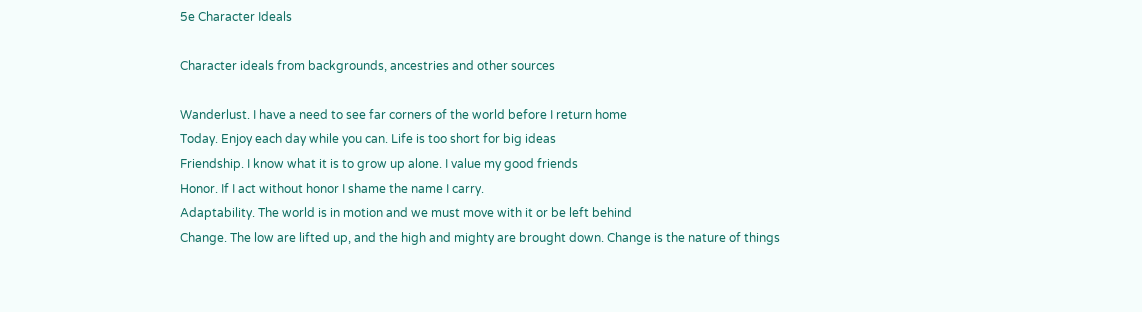5e Character Ideals

Character ideals from backgrounds, ancestries and other sources

Wanderlust. I have a need to see far corners of the world before I return home
Today. Enjoy each day while you can. Life is too short for big ideas
Friendship. I know what it is to grow up alone. I value my good friends
Honor. If I act without honor I shame the name I carry.
Adaptability. The world is in motion and we must move with it or be left behind
Change. The low are lifted up, and the high and mighty are brought down. Change is the nature of things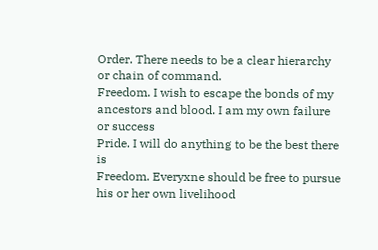Order. There needs to be a clear hierarchy or chain of command.
Freedom. I wish to escape the bonds of my ancestors and blood. I am my own failure or success
Pride. I will do anything to be the best there is
Freedom. Everyxne should be free to pursue his or her own livelihood